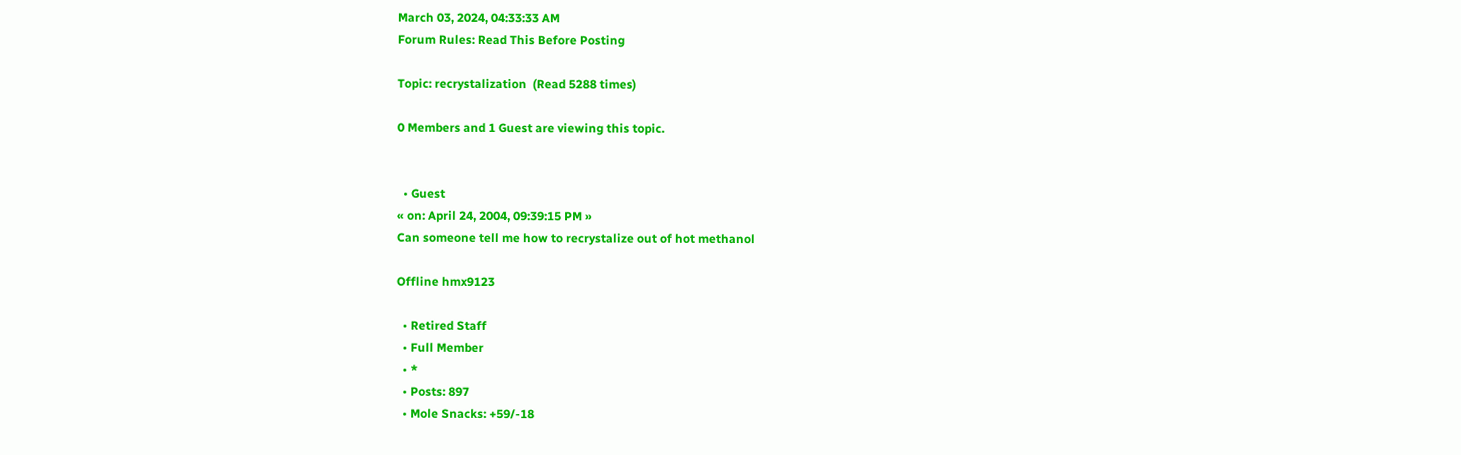March 03, 2024, 04:33:33 AM
Forum Rules: Read This Before Posting

Topic: recrystalization  (Read 5288 times)

0 Members and 1 Guest are viewing this topic.


  • Guest
« on: April 24, 2004, 09:39:15 PM »
Can someone tell me how to recrystalize out of hot methanol

Offline hmx9123

  • Retired Staff
  • Full Member
  • *
  • Posts: 897
  • Mole Snacks: +59/-18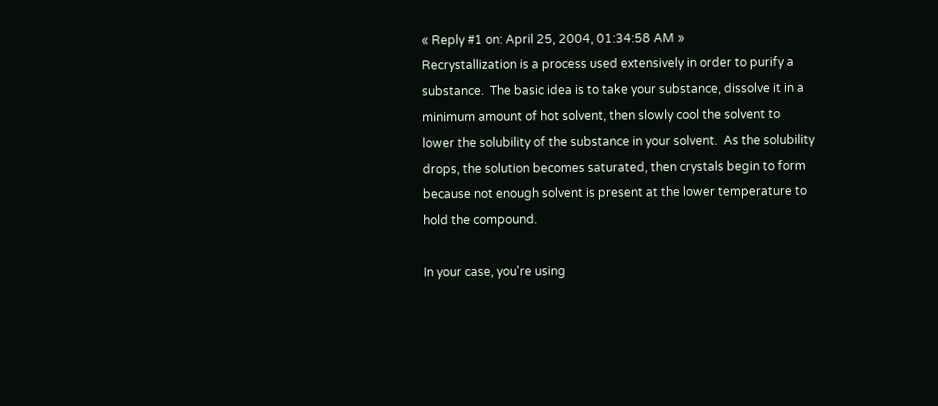« Reply #1 on: April 25, 2004, 01:34:58 AM »
Recrystallization is a process used extensively in order to purify a substance.  The basic idea is to take your substance, dissolve it in a minimum amount of hot solvent, then slowly cool the solvent to lower the solubility of the substance in your solvent.  As the solubility drops, the solution becomes saturated, then crystals begin to form because not enough solvent is present at the lower temperature to hold the compound.

In your case, you're using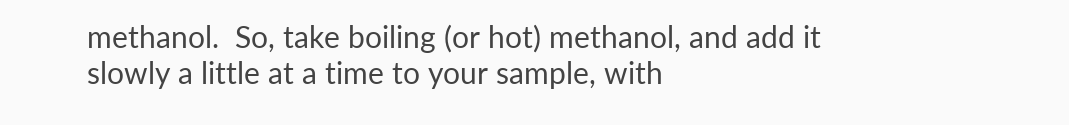methanol.  So, take boiling (or hot) methanol, and add it slowly a little at a time to your sample, with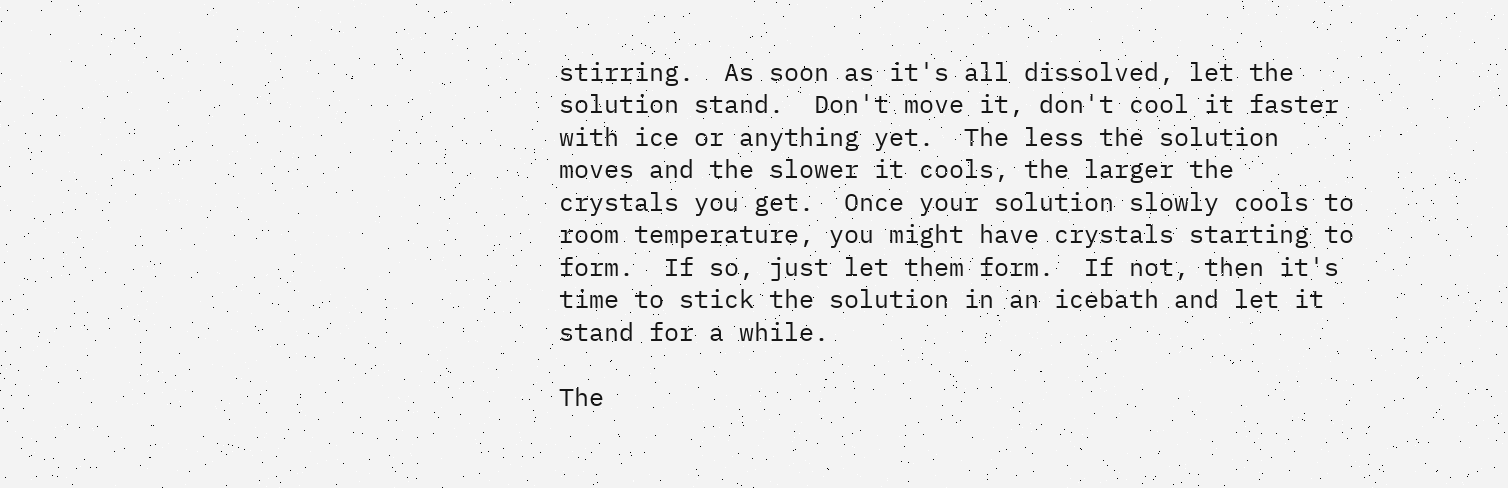stirring.  As soon as it's all dissolved, let the solution stand.  Don't move it, don't cool it faster with ice or anything yet.  The less the solution moves and the slower it cools, the larger the crystals you get.  Once your solution slowly cools to room temperature, you might have crystals starting to form.  If so, just let them form.  If not, then it's time to stick the solution in an icebath and let it stand for a while.

The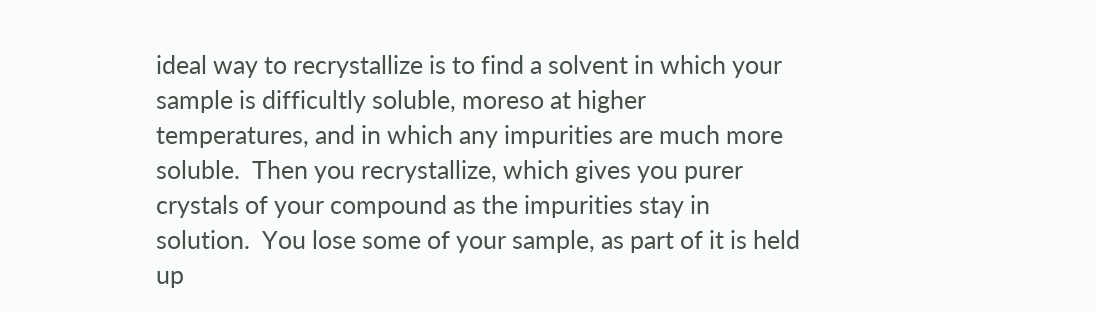ideal way to recrystallize is to find a solvent in which your sample is difficultly soluble, moreso at higher temperatures, and in which any impurities are much more soluble.  Then you recrystallize, which gives you purer crystals of your compound as the impurities stay in solution.  You lose some of your sample, as part of it is held up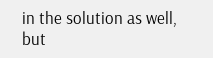in the solution as well, but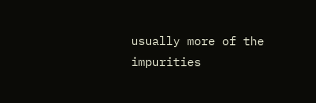usually more of the impurities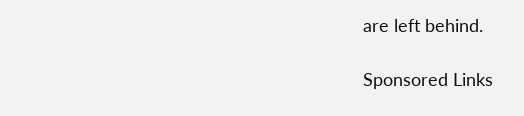are left behind.

Sponsored Links